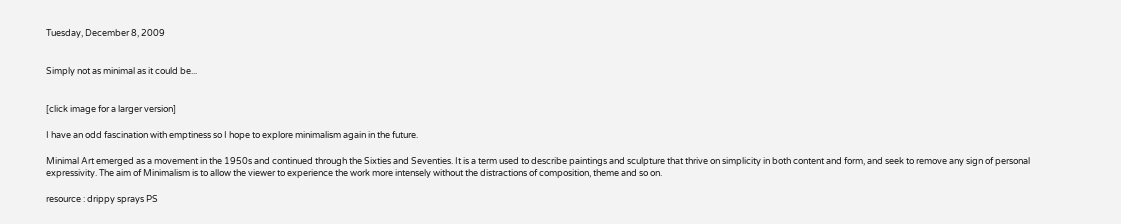Tuesday, December 8, 2009


Simply not as minimal as it could be...


[click image for a larger version]

I have an odd fascination with emptiness so I hope to explore minimalism again in the future.

Minimal Art emerged as a movement in the 1950s and continued through the Sixties and Seventies. It is a term used to describe paintings and sculpture that thrive on simplicity in both content and form, and seek to remove any sign of personal expressivity. The aim of Minimalism is to allow the viewer to experience the work more intensely without the distractions of composition, theme and so on.

resource : drippy sprays PS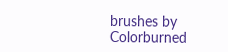brushes by Colorburned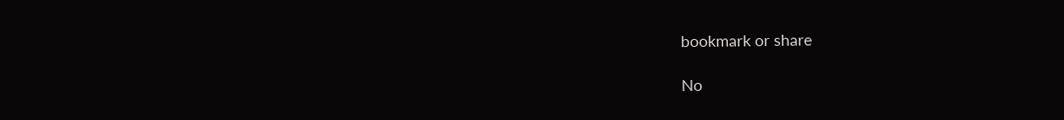bookmark or share

No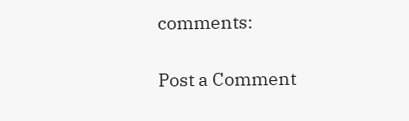comments:

Post a Comment